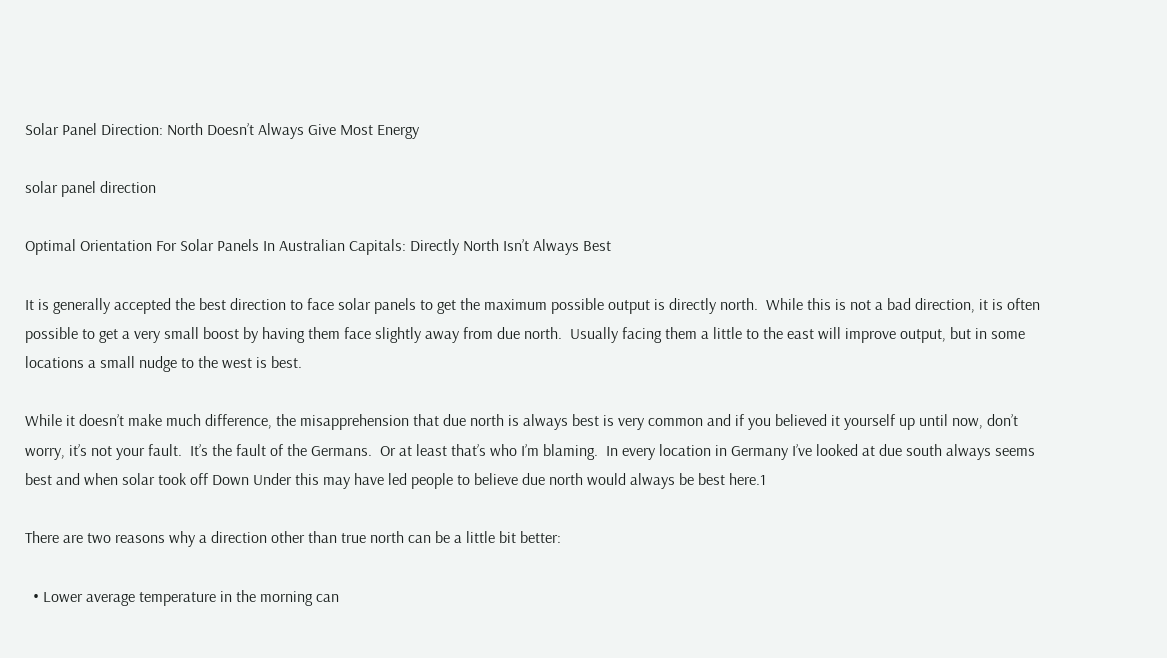Solar Panel Direction: North Doesn’t Always Give Most Energy

solar panel direction

Optimal Orientation For Solar Panels In Australian Capitals: Directly North Isn’t Always Best

It is generally accepted the best direction to face solar panels to get the maximum possible output is directly north.  While this is not a bad direction, it is often possible to get a very small boost by having them face slightly away from due north.  Usually facing them a little to the east will improve output, but in some locations a small nudge to the west is best.

While it doesn’t make much difference, the misapprehension that due north is always best is very common and if you believed it yourself up until now, don’t worry, it’s not your fault.  It’s the fault of the Germans.  Or at least that’s who I’m blaming.  In every location in Germany I’ve looked at due south always seems best and when solar took off Down Under this may have led people to believe due north would always be best here.1

There are two reasons why a direction other than true north can be a little bit better:

  • Lower average temperature in the morning can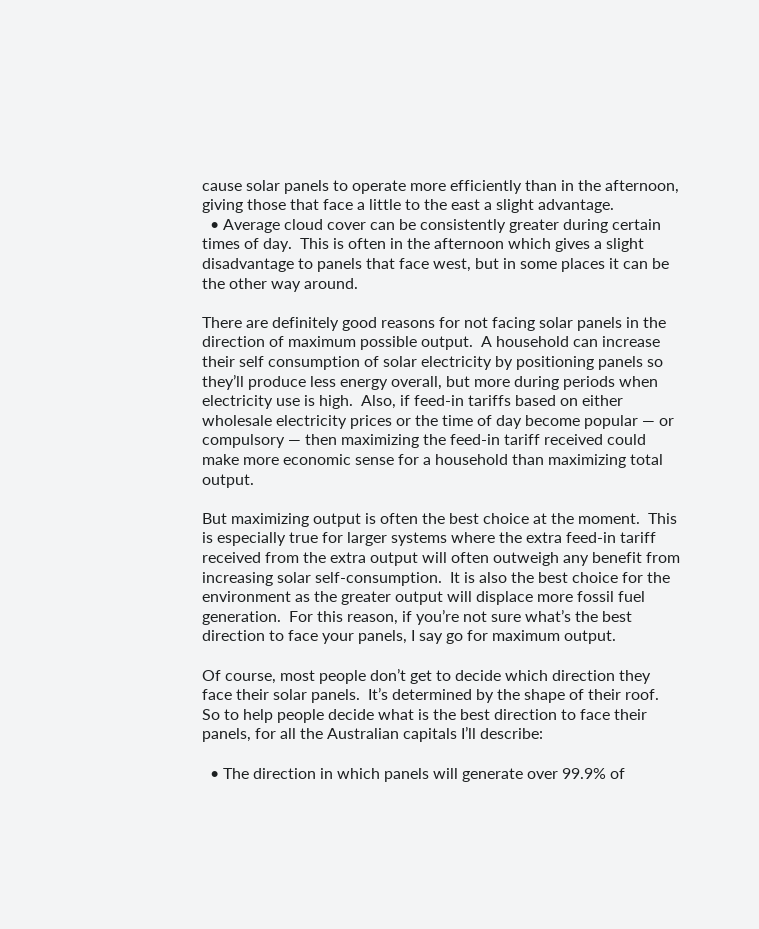cause solar panels to operate more efficiently than in the afternoon, giving those that face a little to the east a slight advantage.
  • Average cloud cover can be consistently greater during certain times of day.  This is often in the afternoon which gives a slight disadvantage to panels that face west, but in some places it can be the other way around.

There are definitely good reasons for not facing solar panels in the direction of maximum possible output.  A household can increase their self consumption of solar electricity by positioning panels so they’ll produce less energy overall, but more during periods when electricity use is high.  Also, if feed-in tariffs based on either wholesale electricity prices or the time of day become popular — or compulsory — then maximizing the feed-in tariff received could make more economic sense for a household than maximizing total output.

But maximizing output is often the best choice at the moment.  This is especially true for larger systems where the extra feed-in tariff received from the extra output will often outweigh any benefit from increasing solar self-consumption.  It is also the best choice for the environment as the greater output will displace more fossil fuel generation.  For this reason, if you’re not sure what’s the best direction to face your panels, I say go for maximum output.

Of course, most people don’t get to decide which direction they face their solar panels.  It’s determined by the shape of their roof.  So to help people decide what is the best direction to face their panels, for all the Australian capitals I’ll describe:

  • The direction in which panels will generate over 99.9% of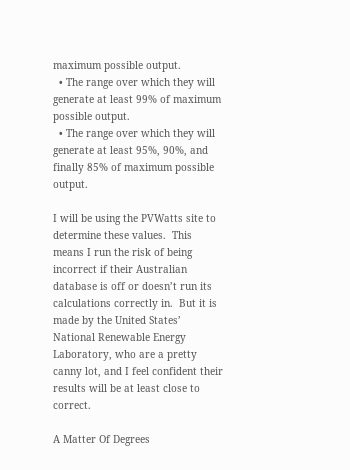maximum possible output.
  • The range over which they will generate at least 99% of maximum possible output.
  • The range over which they will generate at least 95%, 90%, and finally 85% of maximum possible output.

I will be using the PVWatts site to determine these values.  This means I run the risk of being incorrect if their Australian database is off or doesn’t run its calculations correctly in.  But it is made by the United States’ National Renewable Energy Laboratory, who are a pretty canny lot, and I feel confident their results will be at least close to correct.

A Matter Of Degrees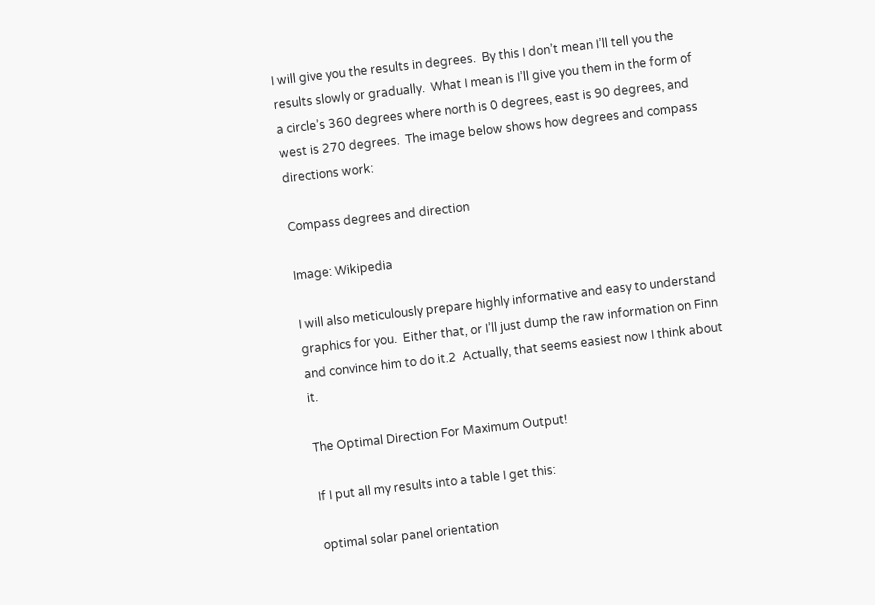I will give you the results in degrees.  By this I don’t mean I’ll tell you the results slowly or gradually.  What I mean is I’ll give you them in the form of a circle’s 360 degrees where north is 0 degrees, east is 90 degrees, and west is 270 degrees.  The image below shows how degrees and compass directions work:

Compass degrees and direction

Image: Wikipedia

I will also meticulously prepare highly informative and easy to understand graphics for you.  Either that, or I’ll just dump the raw information on Finn and convince him to do it.2  Actually, that seems easiest now I think about it.

The Optimal Direction For Maximum Output!

If I put all my results into a table I get this:

optimal solar panel orientation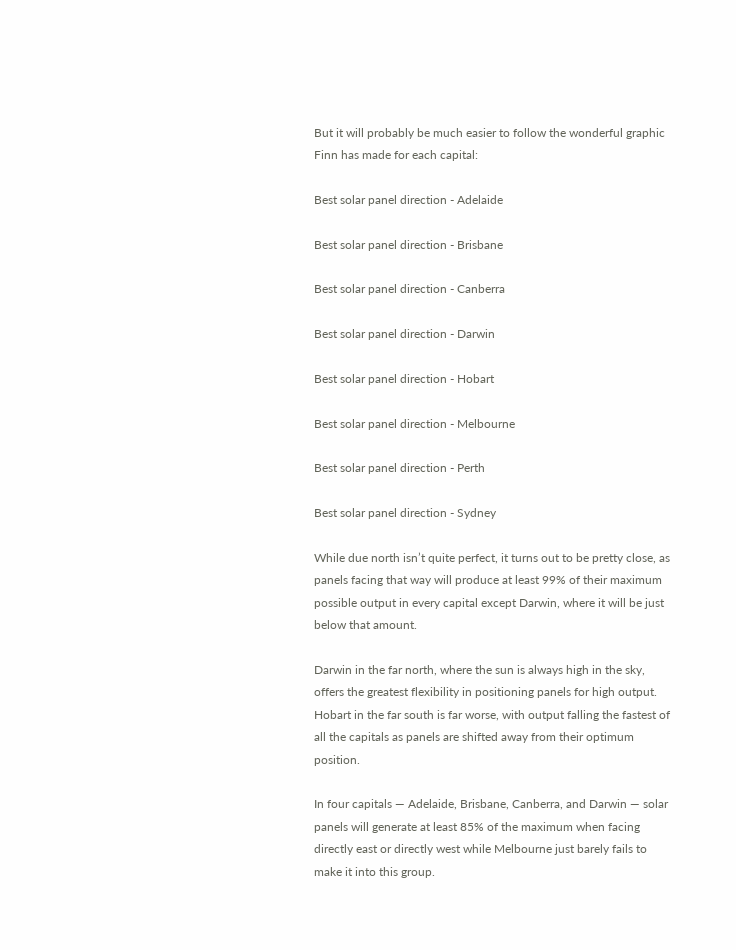But it will probably be much easier to follow the wonderful graphic Finn has made for each capital:

Best solar panel direction - Adelaide

Best solar panel direction - Brisbane

Best solar panel direction - Canberra

Best solar panel direction - Darwin

Best solar panel direction - Hobart

Best solar panel direction - Melbourne

Best solar panel direction - Perth

Best solar panel direction - Sydney

While due north isn’t quite perfect, it turns out to be pretty close, as panels facing that way will produce at least 99% of their maximum possible output in every capital except Darwin, where it will be just below that amount.

Darwin in the far north, where the sun is always high in the sky, offers the greatest flexibility in positioning panels for high output.  Hobart in the far south is far worse, with output falling the fastest of all the capitals as panels are shifted away from their optimum position.

In four capitals — Adelaide, Brisbane, Canberra, and Darwin — solar panels will generate at least 85% of the maximum when facing directly east or directly west while Melbourne just barely fails to make it into this group.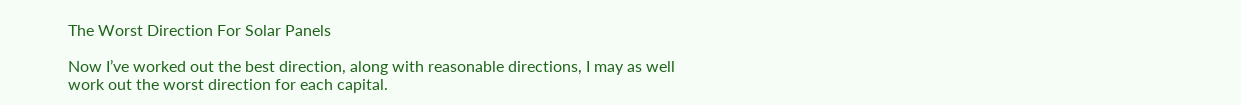The Worst Direction For Solar Panels

Now I’ve worked out the best direction, along with reasonable directions, I may as well work out the worst direction for each capital.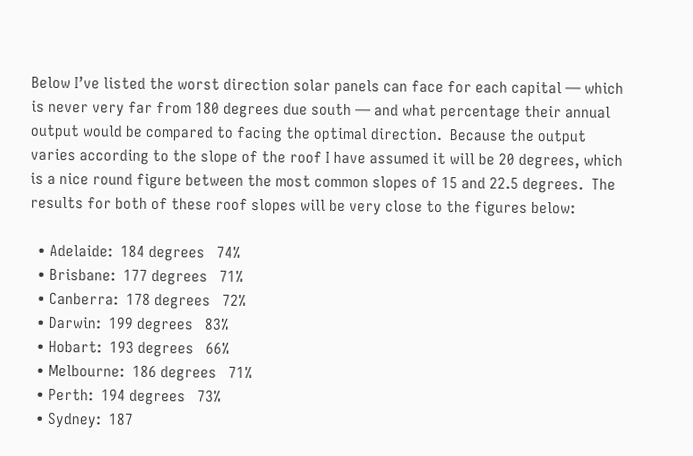Below I’ve listed the worst direction solar panels can face for each capital — which is never very far from 180 degrees due south — and what percentage their annual output would be compared to facing the optimal direction.  Because the output varies according to the slope of the roof I have assumed it will be 20 degrees, which is a nice round figure between the most common slopes of 15 and 22.5 degrees.  The results for both of these roof slopes will be very close to the figures below:

  • Adelaide:  184 degrees   74%
  • Brisbane:  177 degrees   71%
  • Canberra:  178 degrees   72%
  • Darwin:  199 degrees   83%
  • Hobart:  193 degrees   66%
  • Melbourne:  186 degrees   71%
  • Perth:  194 degrees   73%
  • Sydney:  187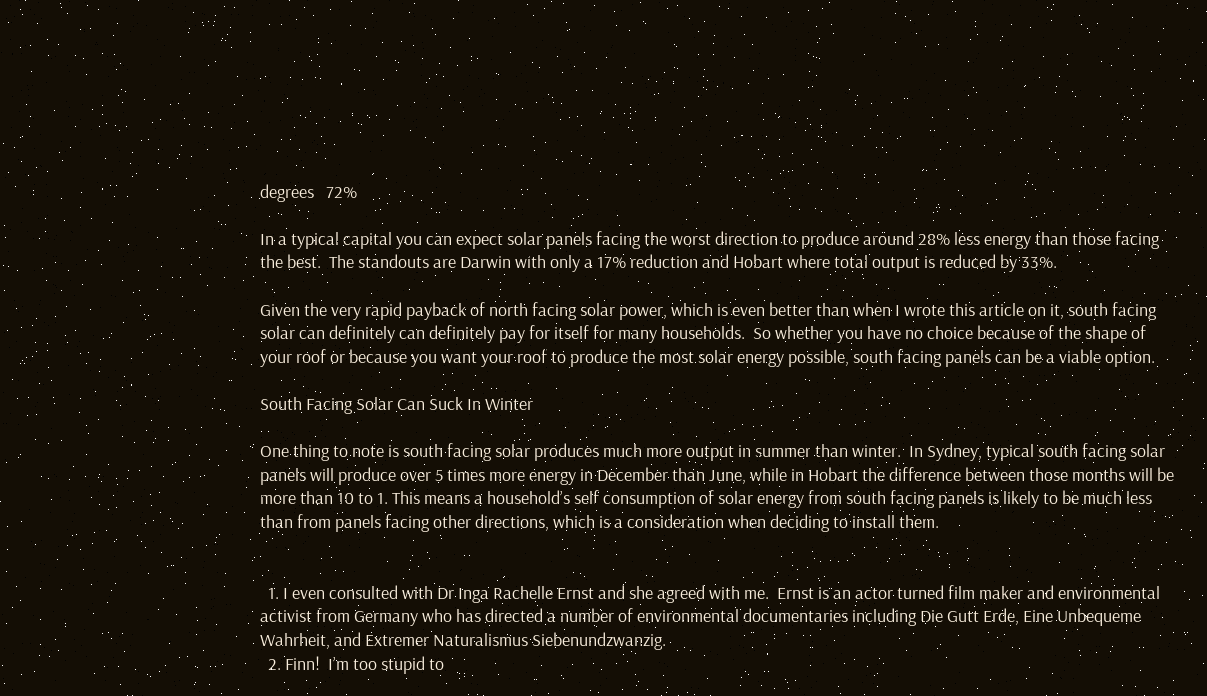degrees   72%

In a typical capital you can expect solar panels facing the worst direction to produce around 28% less energy than those facing the best.  The standouts are Darwin with only a 17% reduction and Hobart where total output is reduced by 33%.

Given the very rapid payback of north facing solar power, which is even better than when I wrote this article on it, south facing solar can definitely can definitely pay for itself for many households.  So whether you have no choice because of the shape of your roof or because you want your roof to produce the most solar energy possible, south facing panels can be a viable option.

South Facing Solar Can Suck In Winter

One thing to note is south facing solar produces much more output in summer than winter.  In Sydney, typical south facing solar panels will produce over 5 times more energy in December than June, while in Hobart the difference between those months will be more than 10 to 1. This means a household’s self consumption of solar energy from south facing panels is likely to be much less than from panels facing other directions, which is a consideration when deciding to install them.


  1. I even consulted with Dr Inga Rachelle Ernst and she agreed with me.  Ernst is an actor turned film maker and environmental activist from Germany who has directed a number of environmental documentaries including Die Gutt Erde, Eine Unbequeme Wahrheit, and Extremer Naturalismus Siebenundzwanzig.
  2. Finn!  I’m too stupid to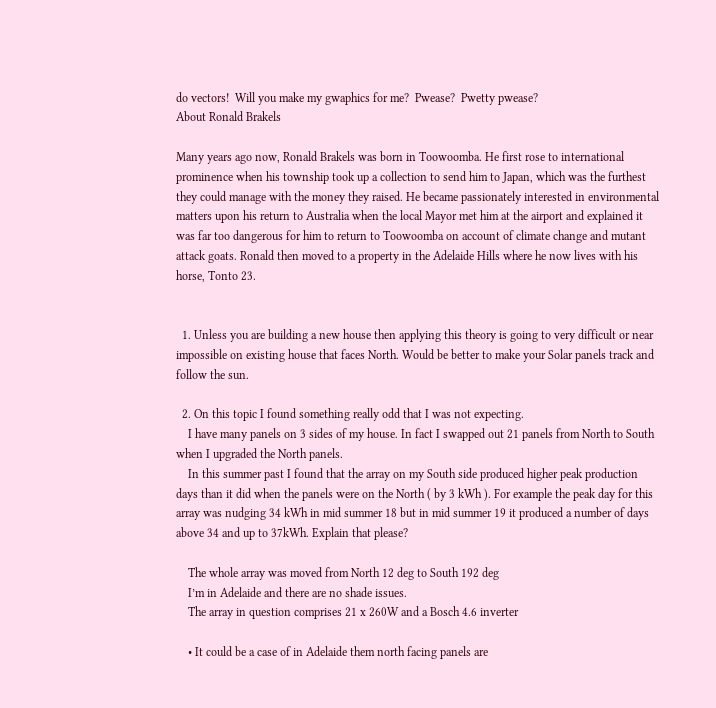do vectors!  Will you make my gwaphics for me?  Pwease?  Pwetty pwease?
About Ronald Brakels

Many years ago now, Ronald Brakels was born in Toowoomba. He first rose to international prominence when his township took up a collection to send him to Japan, which was the furthest they could manage with the money they raised. He became passionately interested in environmental matters upon his return to Australia when the local Mayor met him at the airport and explained it was far too dangerous for him to return to Toowoomba on account of climate change and mutant attack goats. Ronald then moved to a property in the Adelaide Hills where he now lives with his horse, Tonto 23.


  1. Unless you are building a new house then applying this theory is going to very difficult or near impossible on existing house that faces North. Would be better to make your Solar panels track and follow the sun.

  2. On this topic I found something really odd that I was not expecting.
    I have many panels on 3 sides of my house. In fact I swapped out 21 panels from North to South when I upgraded the North panels.
    In this summer past I found that the array on my South side produced higher peak production days than it did when the panels were on the North ( by 3 kWh ). For example the peak day for this array was nudging 34 kWh in mid summer 18 but in mid summer 19 it produced a number of days above 34 and up to 37kWh. Explain that please?

    The whole array was moved from North 12 deg to South 192 deg
    I’m in Adelaide and there are no shade issues.
    The array in question comprises 21 x 260W and a Bosch 4.6 inverter

    • It could be a case of in Adelaide them north facing panels are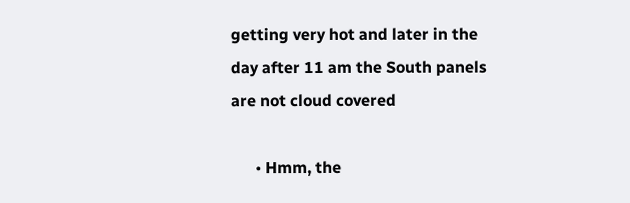getting very hot and later in the day after 11 am the South panels are not cloud covered

      • Hmm, the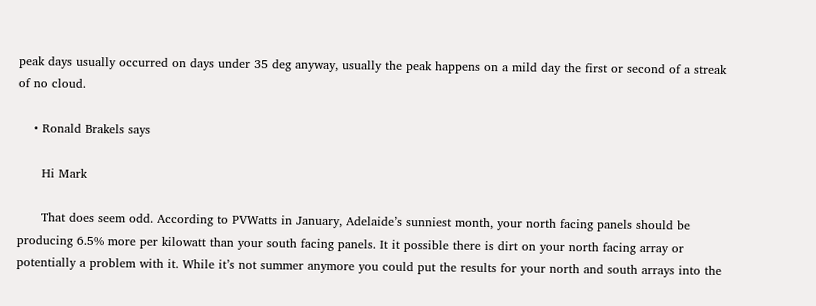peak days usually occurred on days under 35 deg anyway, usually the peak happens on a mild day the first or second of a streak of no cloud.

    • Ronald Brakels says

      Hi Mark

      That does seem odd. According to PVWatts in January, Adelaide’s sunniest month, your north facing panels should be producing 6.5% more per kilowatt than your south facing panels. It it possible there is dirt on your north facing array or potentially a problem with it. While it’s not summer anymore you could put the results for your north and south arrays into the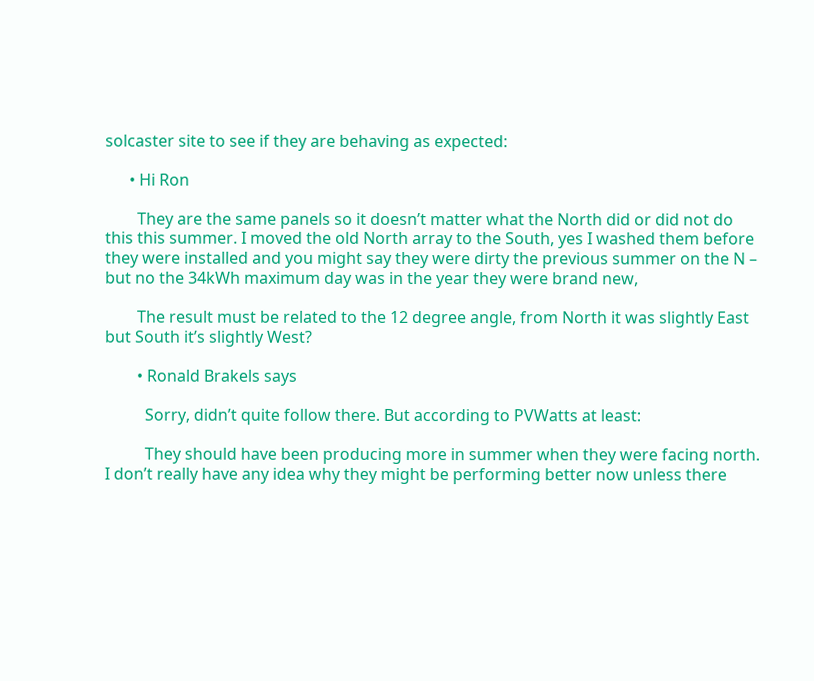solcaster site to see if they are behaving as expected:

      • Hi Ron

        They are the same panels so it doesn’t matter what the North did or did not do this this summer. I moved the old North array to the South, yes I washed them before they were installed and you might say they were dirty the previous summer on the N – but no the 34kWh maximum day was in the year they were brand new,

        The result must be related to the 12 degree angle, from North it was slightly East but South it’s slightly West?

        • Ronald Brakels says

          Sorry, didn’t quite follow there. But according to PVWatts at least:

          They should have been producing more in summer when they were facing north. I don’t really have any idea why they might be performing better now unless there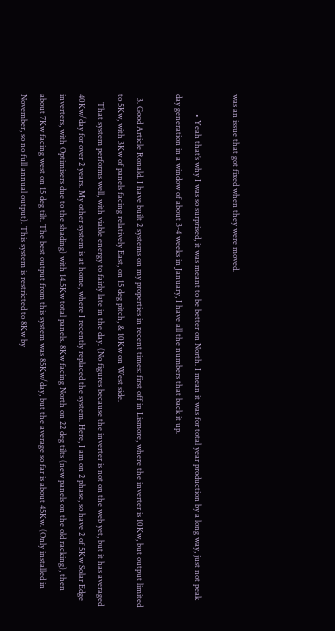was an issue that got fixed when they were moved.

          • Yeah that’s why I was so surprised, it was meant to be better on North. I mean it was for total year production by a long way, just not peak day generation in a window of about 3-4 weeks in January, I have all the numbers that back it up.

  3. Good Article Ronald. I have built 2 systems on my properties in recent times: first off in Lismore, where the inverter is 10Kw, but output limited to 5Kw, with 3Kw of panels facing relatively East, on 15 deg pitch, & 10Kw on West side.
    That system performs well, with viable energy to fairly late in the day. (No figures because the inverter is not on the web yet, but it has averaged 40Kw/day for over 2 years. My other system is at home, where I recently replaced the system. Here, I am on 2 phase, so have 2 of 5Kw Solar Edge inverters, with Optimisers due to the shading) with 14.5Kw total panels. 8Kw facing North on 22 deg tilts (new panels on the old racking), then about 7Kw facing west on 15 deg tilt. The best output from this system was 85Kw/day, but the average so far is about 45Kw. (Only installed in November, so no full annual output). This system is restricted to 8Kw by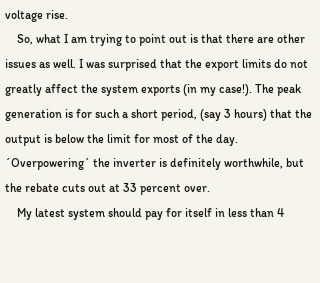voltage rise.
    So, what I am trying to point out is that there are other issues as well. I was surprised that the export limits do not greatly affect the system exports (in my case!). The peak generation is for such a short period, (say 3 hours) that the output is below the limit for most of the day. ´Overpowering´ the inverter is definitely worthwhile, but the rebate cuts out at 33 percent over.
    My latest system should pay for itself in less than 4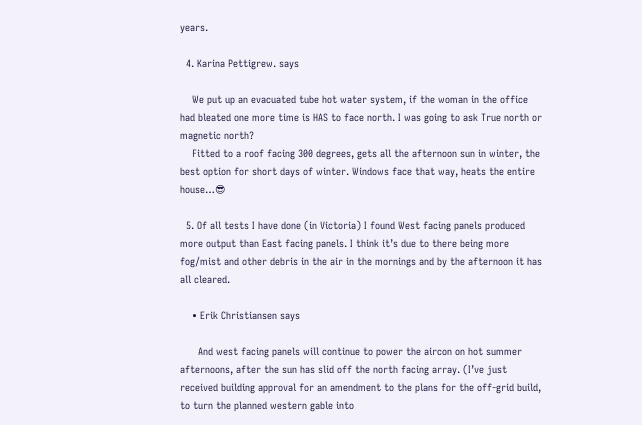years.

  4. Karina Pettigrew. says

    We put up an evacuated tube hot water system, if the woman in the office had bleated one more time is HAS to face north. I was going to ask True north or magnetic north?
    Fitted to a roof facing 300 degrees, gets all the afternoon sun in winter, the best option for short days of winter. Windows face that way, heats the entire house…😎

  5. Of all tests I have done (in Victoria) I found West facing panels produced more output than East facing panels. I think it’s due to there being more fog/mist and other debris in the air in the mornings and by the afternoon it has all cleared.

    • Erik Christiansen says

      And west facing panels will continue to power the aircon on hot summer afternoons, after the sun has slid off the north facing array. (I’ve just received building approval for an amendment to the plans for the off-grid build, to turn the planned western gable into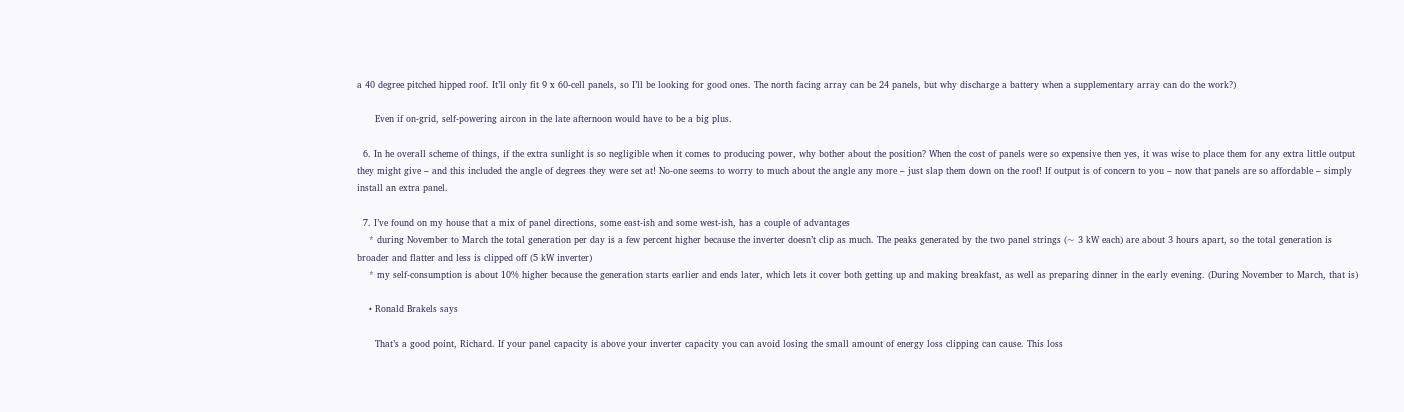a 40 degree pitched hipped roof. It’ll only fit 9 x 60-cell panels, so I’ll be looking for good ones. The north facing array can be 24 panels, but why discharge a battery when a supplementary array can do the work?)

      Even if on-grid, self-powering aircon in the late afternoon would have to be a big plus.

  6. In he overall scheme of things, if the extra sunlight is so negligible when it comes to producing power, why bother about the position? When the cost of panels were so expensive then yes, it was wise to place them for any extra little output they might give – and this included the angle of degrees they were set at! No-one seems to worry to much about the angle any more – just slap them down on the roof! If output is of concern to you – now that panels are so affordable – simply install an extra panel.

  7. I’ve found on my house that a mix of panel directions, some east-ish and some west-ish, has a couple of advantages
    * during November to March the total generation per day is a few percent higher because the inverter doesn’t clip as much. The peaks generated by the two panel strings (~ 3 kW each) are about 3 hours apart, so the total generation is broader and flatter and less is clipped off (5 kW inverter)
    * my self-consumption is about 10% higher because the generation starts earlier and ends later, which lets it cover both getting up and making breakfast, as well as preparing dinner in the early evening. (During November to March, that is)

    • Ronald Brakels says

      That’s a good point, Richard. If your panel capacity is above your inverter capacity you can avoid losing the small amount of energy loss clipping can cause. This loss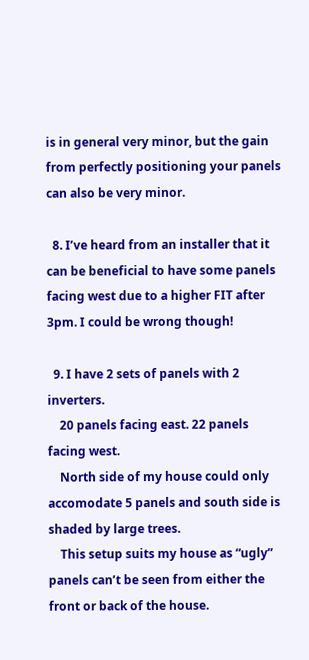is in general very minor, but the gain from perfectly positioning your panels can also be very minor.

  8. I’ve heard from an installer that it can be beneficial to have some panels facing west due to a higher FIT after 3pm. I could be wrong though!

  9. I have 2 sets of panels with 2 inverters.
    20 panels facing east. 22 panels facing west.
    North side of my house could only accomodate 5 panels and south side is shaded by large trees.
    This setup suits my house as “ugly” panels can’t be seen from either the front or back of the house.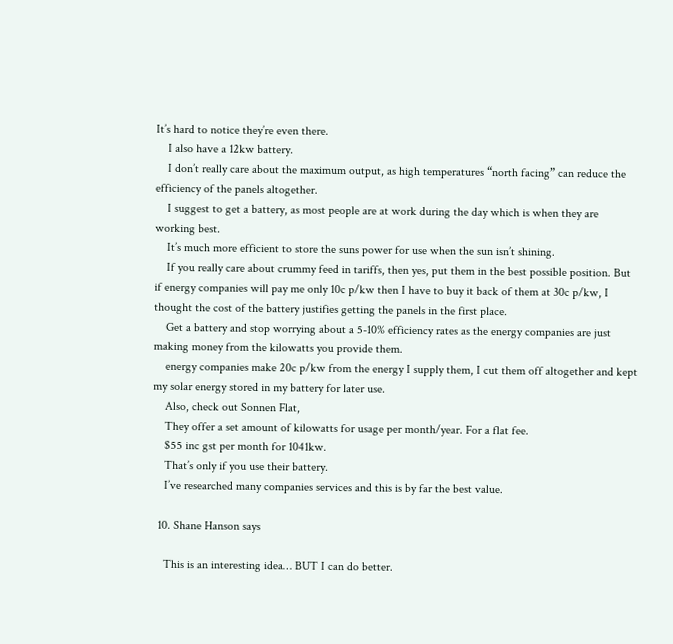It’s hard to notice they’re even there.
    I also have a 12kw battery.
    I don’t really care about the maximum output, as high temperatures “north facing” can reduce the efficiency of the panels altogether.
    I suggest to get a battery, as most people are at work during the day which is when they are working best.
    It’s much more efficient to store the suns power for use when the sun isn’t shining.
    If you really care about crummy feed in tariffs, then yes, put them in the best possible position. But if energy companies will pay me only 10c p/kw then I have to buy it back of them at 30c p/kw, I thought the cost of the battery justifies getting the panels in the first place.
    Get a battery and stop worrying about a 5-10% efficiency rates as the energy companies are just making money from the kilowatts you provide them.
    energy companies make 20c p/kw from the energy I supply them, I cut them off altogether and kept my solar energy stored in my battery for later use.
    Also, check out Sonnen Flat,
    They offer a set amount of kilowatts for usage per month/year. For a flat fee.
    $55 inc gst per month for 1041kw.
    That’s only if you use their battery.
    I’ve researched many companies services and this is by far the best value.

  10. Shane Hanson says

    This is an interesting idea… BUT I can do better.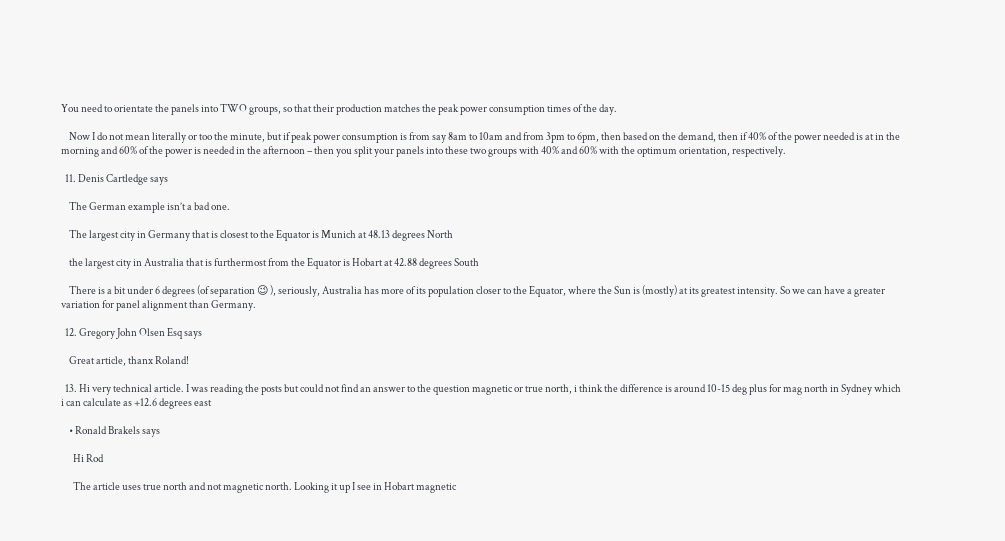You need to orientate the panels into TWO groups, so that their production matches the peak power consumption times of the day.

    Now I do not mean literally or too the minute, but if peak power consumption is from say 8am to 10am and from 3pm to 6pm, then based on the demand, then if 40% of the power needed is at in the morning and 60% of the power is needed in the afternoon – then you split your panels into these two groups with 40% and 60% with the optimum orientation, respectively.

  11. Denis Cartledge says

    The German example isn’t a bad one.

    The largest city in Germany that is closest to the Equator is Munich at 48.13 degrees North

    the largest city in Australia that is furthermost from the Equator is Hobart at 42.88 degrees South

    There is a bit under 6 degrees (of separation 😉 ), seriously, Australia has more of its population closer to the Equator, where the Sun is (mostly) at its greatest intensity. So we can have a greater variation for panel alignment than Germany.

  12. Gregory John Olsen Esq says

    Great article, thanx Roland!

  13. Hi very technical article. I was reading the posts but could not find an answer to the question magnetic or true north, i think the difference is around 10-15 deg plus for mag north in Sydney which i can calculate as +12.6 degrees east

    • Ronald Brakels says

      Hi Rod

      The article uses true north and not magnetic north. Looking it up I see in Hobart magnetic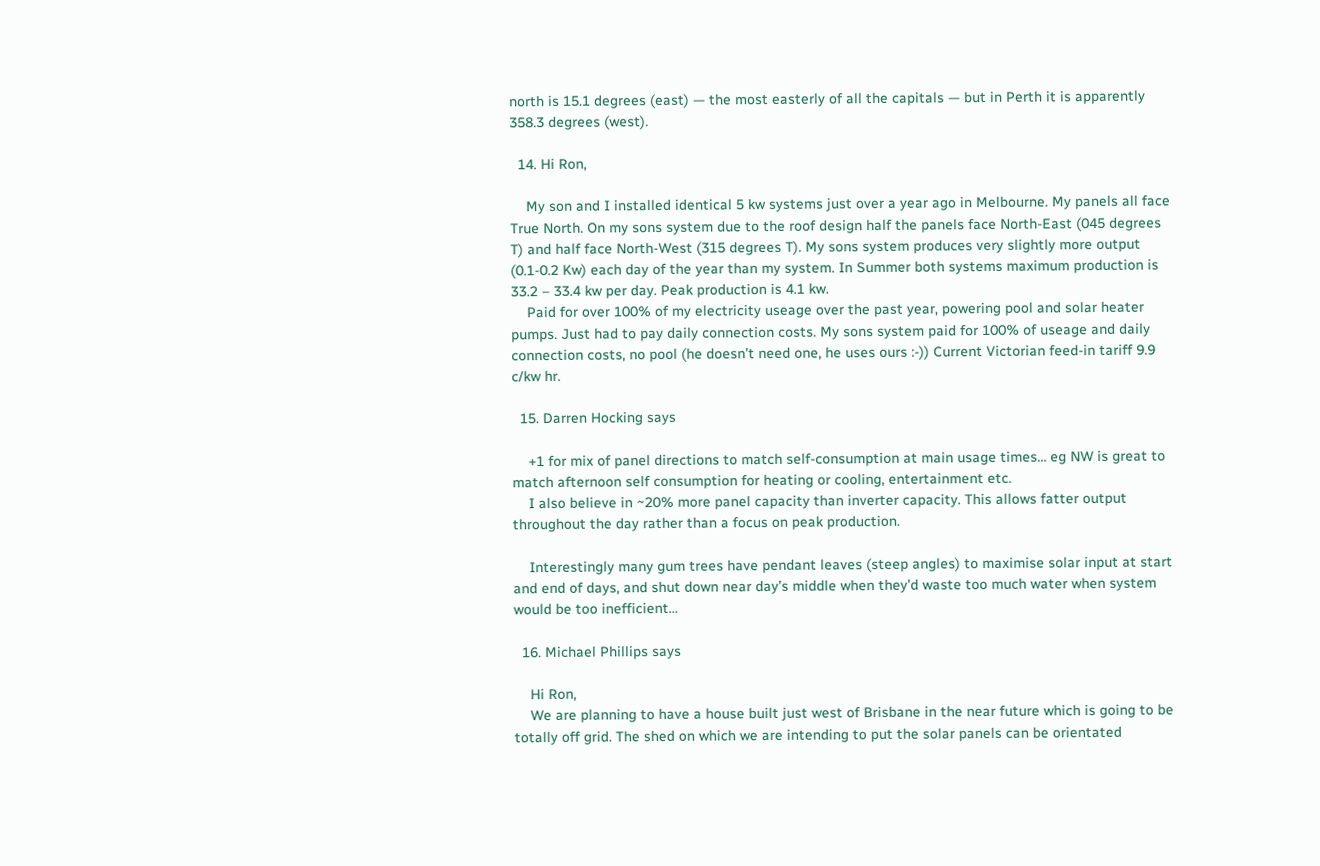north is 15.1 degrees (east) — the most easterly of all the capitals — but in Perth it is apparently 358.3 degrees (west).

  14. Hi Ron,

    My son and I installed identical 5 kw systems just over a year ago in Melbourne. My panels all face True North. On my sons system due to the roof design half the panels face North-East (045 degrees T) and half face North-West (315 degrees T). My sons system produces very slightly more output (0.1-0.2 Kw) each day of the year than my system. In Summer both systems maximum production is 33.2 – 33.4 kw per day. Peak production is 4.1 kw.
    Paid for over 100% of my electricity useage over the past year, powering pool and solar heater pumps. Just had to pay daily connection costs. My sons system paid for 100% of useage and daily connection costs, no pool (he doesn’t need one, he uses ours :-)) Current Victorian feed-in tariff 9.9 c/kw hr.

  15. Darren Hocking says

    +1 for mix of panel directions to match self-consumption at main usage times… eg NW is great to match afternoon self consumption for heating or cooling, entertainment etc.
    I also believe in ~20% more panel capacity than inverter capacity. This allows fatter output throughout the day rather than a focus on peak production.

    Interestingly many gum trees have pendant leaves (steep angles) to maximise solar input at start and end of days, and shut down near day’s middle when they’d waste too much water when system would be too inefficient…

  16. Michael Phillips says

    Hi Ron,
    We are planning to have a house built just west of Brisbane in the near future which is going to be totally off grid. The shed on which we are intending to put the solar panels can be orientated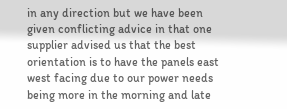in any direction but we have been given conflicting advice in that one supplier advised us that the best orientation is to have the panels east west facing due to our power needs being more in the morning and late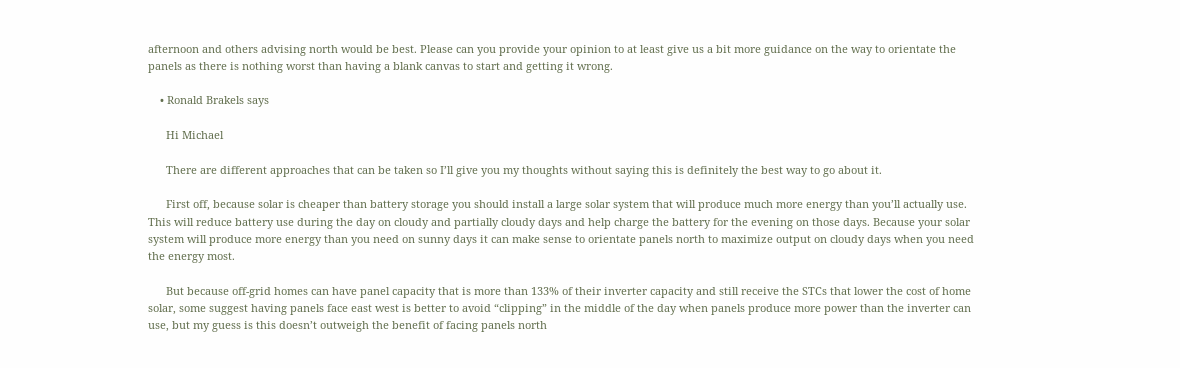afternoon and others advising north would be best. Please can you provide your opinion to at least give us a bit more guidance on the way to orientate the panels as there is nothing worst than having a blank canvas to start and getting it wrong.

    • Ronald Brakels says

      Hi Michael

      There are different approaches that can be taken so I’ll give you my thoughts without saying this is definitely the best way to go about it.

      First off, because solar is cheaper than battery storage you should install a large solar system that will produce much more energy than you’ll actually use. This will reduce battery use during the day on cloudy and partially cloudy days and help charge the battery for the evening on those days. Because your solar system will produce more energy than you need on sunny days it can make sense to orientate panels north to maximize output on cloudy days when you need the energy most.

      But because off-grid homes can have panel capacity that is more than 133% of their inverter capacity and still receive the STCs that lower the cost of home solar, some suggest having panels face east west is better to avoid “clipping” in the middle of the day when panels produce more power than the inverter can use, but my guess is this doesn’t outweigh the benefit of facing panels north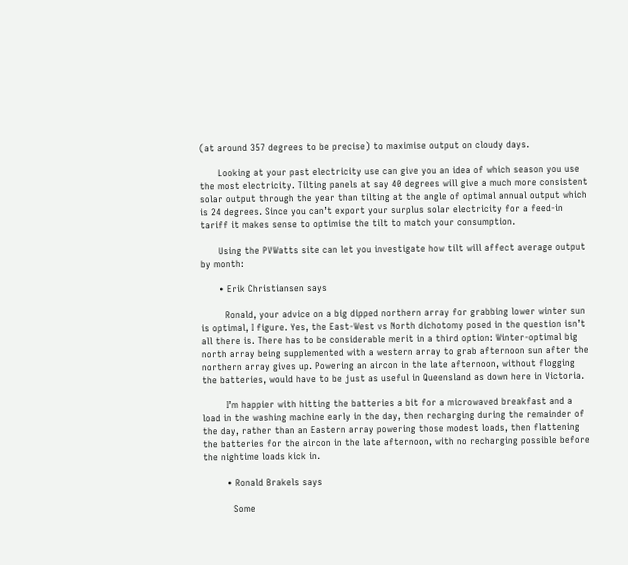(at around 357 degrees to be precise) to maximise output on cloudy days.

      Looking at your past electricity use can give you an idea of which season you use the most electricity. Tilting panels at say 40 degrees will give a much more consistent solar output through the year than tilting at the angle of optimal annual output which is 24 degrees. Since you can’t export your surplus solar electricity for a feed-in tariff it makes sense to optimise the tilt to match your consumption.

      Using the PVWatts site can let you investigate how tilt will affect average output by month:

      • Erik Christiansen says

        Ronald, your advice on a big dipped northern array for grabbing lower winter sun is optimal, I figure. Yes, the East-West vs North dichotomy posed in the question isn’t all there is. There has to be considerable merit in a third option: Winter-optimal big north array being supplemented with a western array to grab afternoon sun after the northern array gives up. Powering an aircon in the late afternoon, without flogging the batteries, would have to be just as useful in Queensland as down here in Victoria.

        I’m happier with hitting the batteries a bit for a microwaved breakfast and a load in the washing machine early in the day, then recharging during the remainder of the day, rather than an Eastern array powering those modest loads, then flattening the batteries for the aircon in the late afternoon, with no recharging possible before the nightime loads kick in.

        • Ronald Brakels says

          Some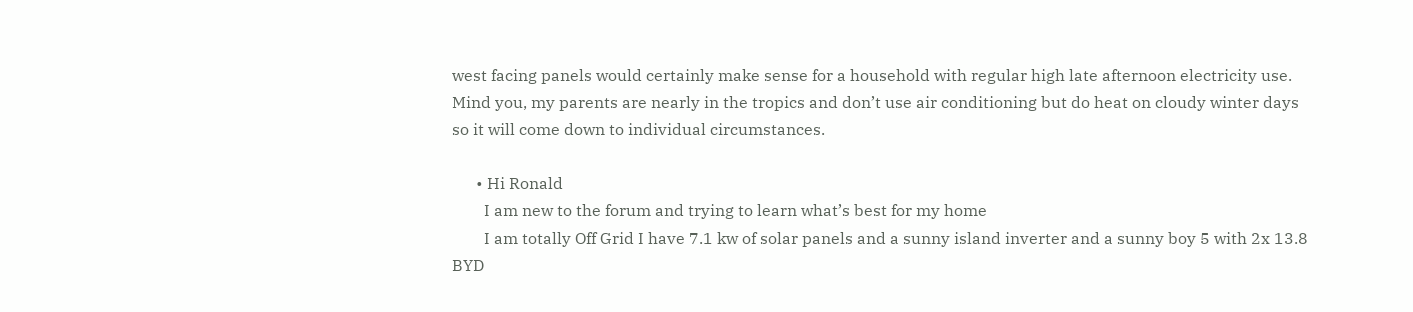west facing panels would certainly make sense for a household with regular high late afternoon electricity use. Mind you, my parents are nearly in the tropics and don’t use air conditioning but do heat on cloudy winter days so it will come down to individual circumstances.

      • Hi Ronald
        I am new to the forum and trying to learn what’s best for my home
        I am totally Off Grid I have 7.1 kw of solar panels and a sunny island inverter and a sunny boy 5 with 2x 13.8 BYD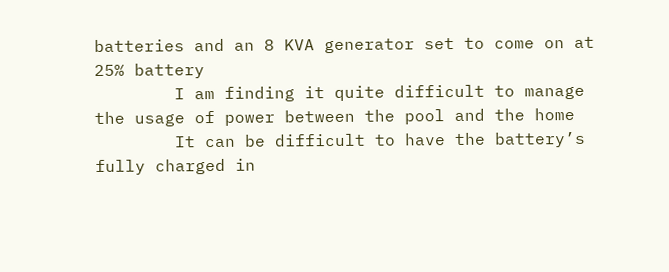batteries and an 8 KVA generator set to come on at 25% battery
        I am finding it quite difficult to manage the usage of power between the pool and the home
        It can be difficult to have the battery’s fully charged in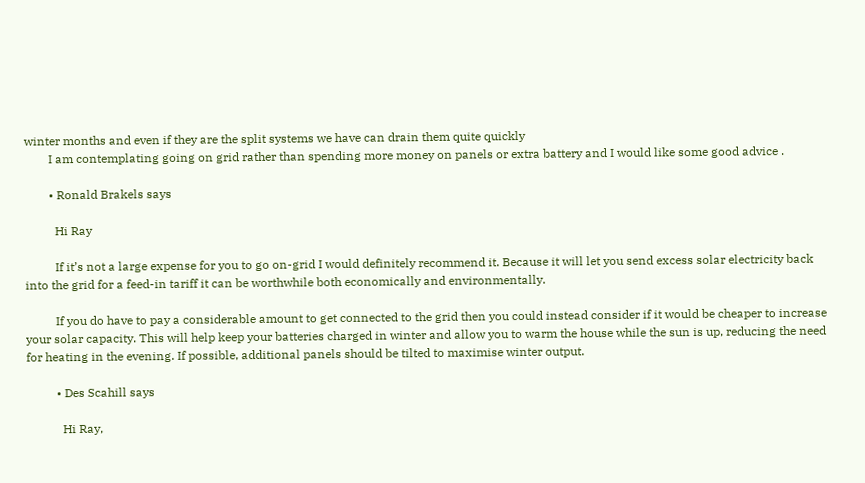winter months and even if they are the split systems we have can drain them quite quickly
        I am contemplating going on grid rather than spending more money on panels or extra battery and I would like some good advice .

        • Ronald Brakels says

          Hi Ray

          If it’s not a large expense for you to go on-grid I would definitely recommend it. Because it will let you send excess solar electricity back into the grid for a feed-in tariff it can be worthwhile both economically and environmentally.

          If you do have to pay a considerable amount to get connected to the grid then you could instead consider if it would be cheaper to increase your solar capacity. This will help keep your batteries charged in winter and allow you to warm the house while the sun is up, reducing the need for heating in the evening. If possible, additional panels should be tilted to maximise winter output.

          • Des Scahill says

            Hi Ray,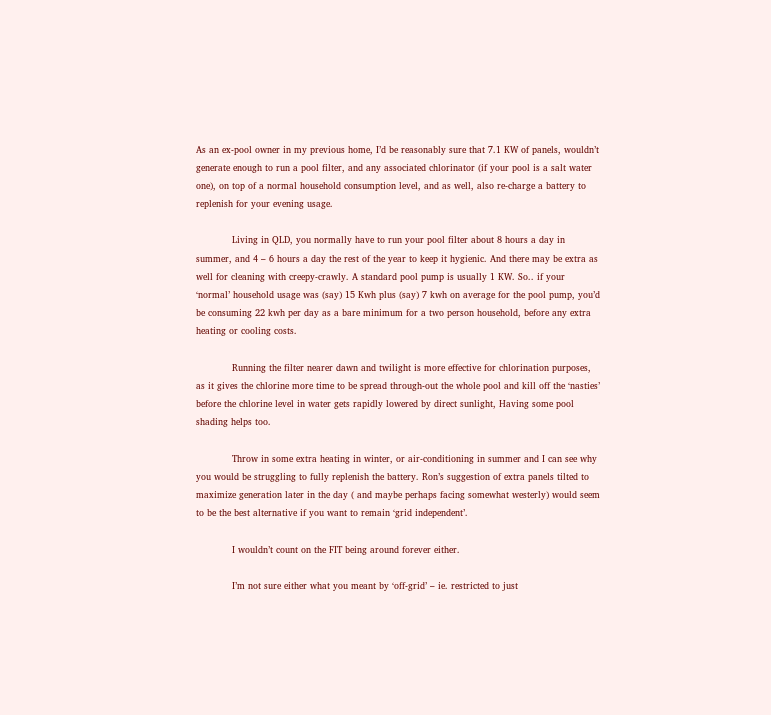As an ex-pool owner in my previous home, I’d be reasonably sure that 7.1 KW of panels, wouldn’t generate enough to run a pool filter, and any associated chlorinator (if your pool is a salt water one), on top of a normal household consumption level, and as well, also re-charge a battery to replenish for your evening usage.

            Living in QLD, you normally have to run your pool filter about 8 hours a day in summer, and 4 – 6 hours a day the rest of the year to keep it hygienic. And there may be extra as well for cleaning with creepy-crawly. A standard pool pump is usually 1 KW. So.. if your ‘normal’ household usage was (say) 15 Kwh plus (say) 7 kwh on average for the pool pump, you’d be consuming 22 kwh per day as a bare minimum for a two person household, before any extra heating or cooling costs.

            Running the filter nearer dawn and twilight is more effective for chlorination purposes, as it gives the chlorine more time to be spread through-out the whole pool and kill off the ‘nasties’ before the chlorine level in water gets rapidly lowered by direct sunlight, Having some pool shading helps too.

            Throw in some extra heating in winter, or air-conditioning in summer and I can see why you would be struggling to fully replenish the battery. Ron’s suggestion of extra panels tilted to maximize generation later in the day ( and maybe perhaps facing somewhat westerly) would seem to be the best alternative if you want to remain ‘grid independent’.

            I wouldn’t count on the FIT being around forever either.

            I’m not sure either what you meant by ‘off-grid’ – ie. restricted to just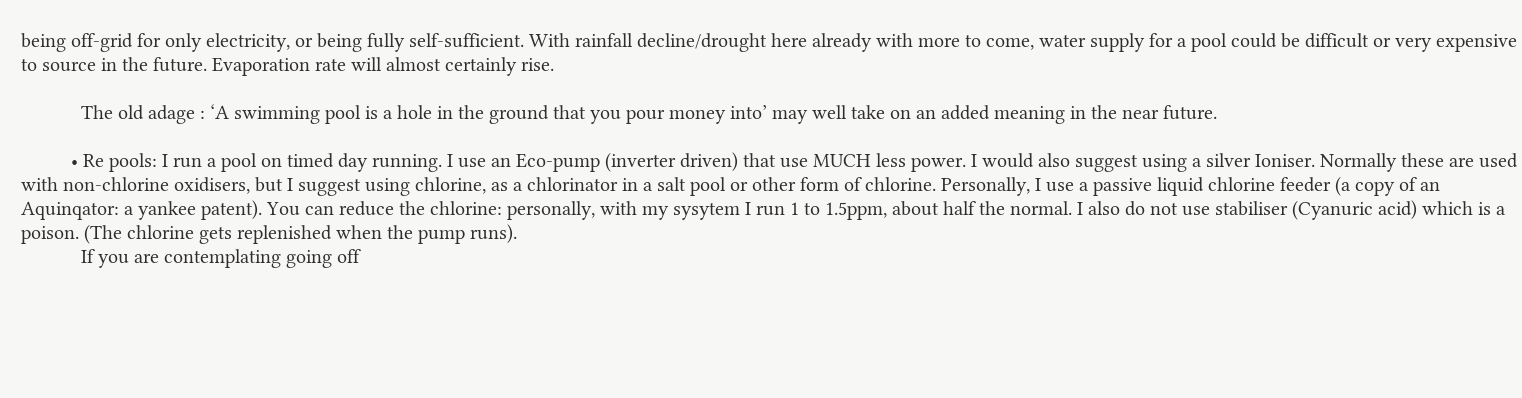being off-grid for only electricity, or being fully self-sufficient. With rainfall decline/drought here already with more to come, water supply for a pool could be difficult or very expensive to source in the future. Evaporation rate will almost certainly rise.

            The old adage : ‘A swimming pool is a hole in the ground that you pour money into’ may well take on an added meaning in the near future.

          • Re pools: I run a pool on timed day running. I use an Eco-pump (inverter driven) that use MUCH less power. I would also suggest using a silver Ioniser. Normally these are used with non-chlorine oxidisers, but I suggest using chlorine, as a chlorinator in a salt pool or other form of chlorine. Personally, I use a passive liquid chlorine feeder (a copy of an Aquinqator: a yankee patent). You can reduce the chlorine: personally, with my sysytem I run 1 to 1.5ppm, about half the normal. I also do not use stabiliser (Cyanuric acid) which is a poison. (The chlorine gets replenished when the pump runs).
            If you are contemplating going off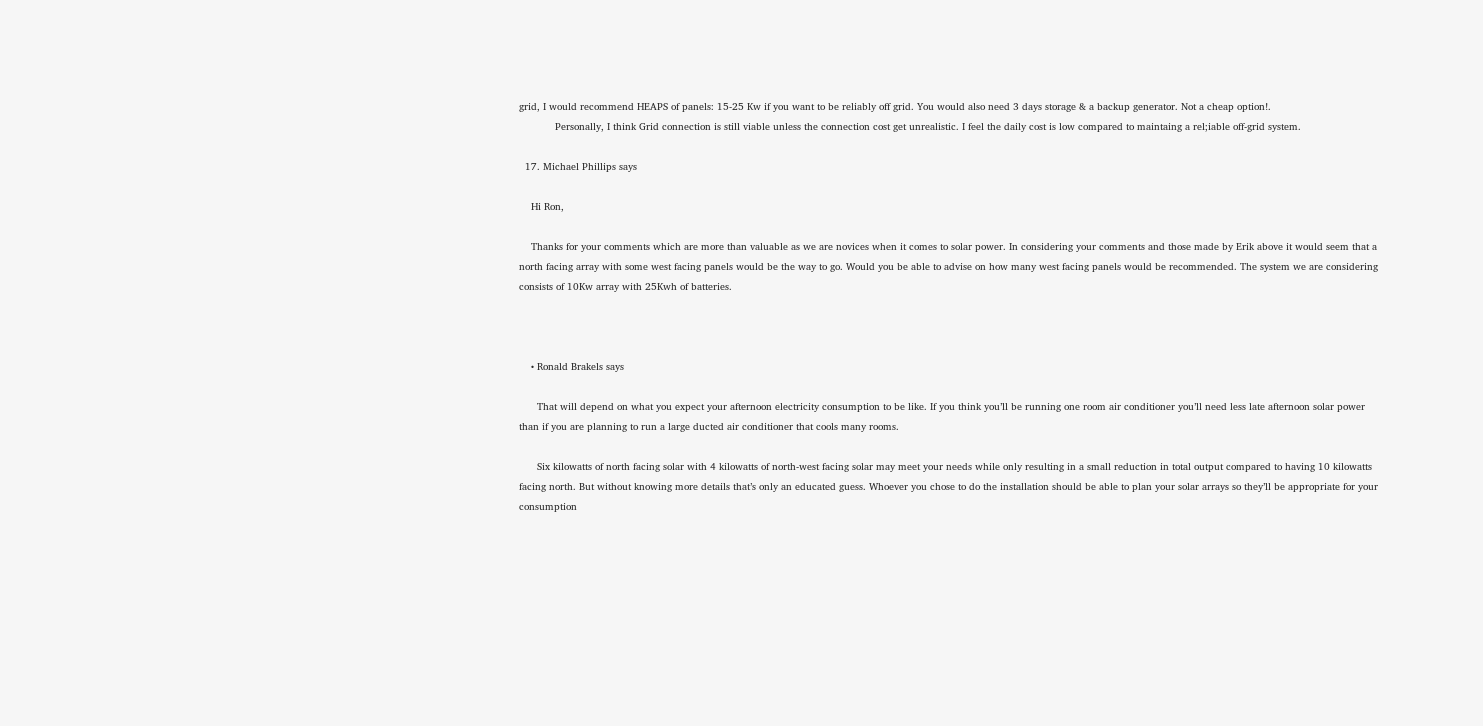grid, I would recommend HEAPS of panels: 15-25 Kw if you want to be reliably off grid. You would also need 3 days storage & a backup generator. Not a cheap option!.
            Personally, I think Grid connection is still viable unless the connection cost get unrealistic. I feel the daily cost is low compared to maintaing a rel;iable off-grid system.

  17. Michael Phillips says

    Hi Ron,

    Thanks for your comments which are more than valuable as we are novices when it comes to solar power. In considering your comments and those made by Erik above it would seem that a north facing array with some west facing panels would be the way to go. Would you be able to advise on how many west facing panels would be recommended. The system we are considering consists of 10Kw array with 25Kwh of batteries.



    • Ronald Brakels says

      That will depend on what you expect your afternoon electricity consumption to be like. If you think you’ll be running one room air conditioner you’ll need less late afternoon solar power than if you are planning to run a large ducted air conditioner that cools many rooms.

      Six kilowatts of north facing solar with 4 kilowatts of north-west facing solar may meet your needs while only resulting in a small reduction in total output compared to having 10 kilowatts facing north. But without knowing more details that’s only an educated guess. Whoever you chose to do the installation should be able to plan your solar arrays so they’ll be appropriate for your consumption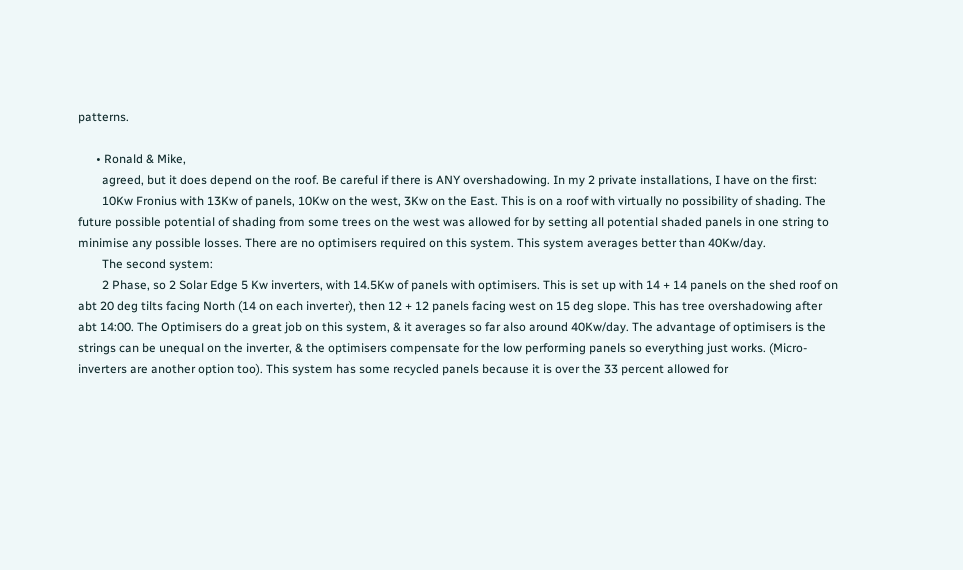patterns.

      • Ronald & Mike,
        agreed, but it does depend on the roof. Be careful if there is ANY overshadowing. In my 2 private installations, I have on the first:
        10Kw Fronius with 13Kw of panels, 10Kw on the west, 3Kw on the East. This is on a roof with virtually no possibility of shading. The future possible potential of shading from some trees on the west was allowed for by setting all potential shaded panels in one string to minimise any possible losses. There are no optimisers required on this system. This system averages better than 40Kw/day.
        The second system:
        2 Phase, so 2 Solar Edge 5 Kw inverters, with 14.5Kw of panels with optimisers. This is set up with 14 + 14 panels on the shed roof on abt 20 deg tilts facing North (14 on each inverter), then 12 + 12 panels facing west on 15 deg slope. This has tree overshadowing after abt 14:00. The Optimisers do a great job on this system, & it averages so far also around 40Kw/day. The advantage of optimisers is the strings can be unequal on the inverter, & the optimisers compensate for the low performing panels so everything just works. (Micro-inverters are another option too). This system has some recycled panels because it is over the 33 percent allowed for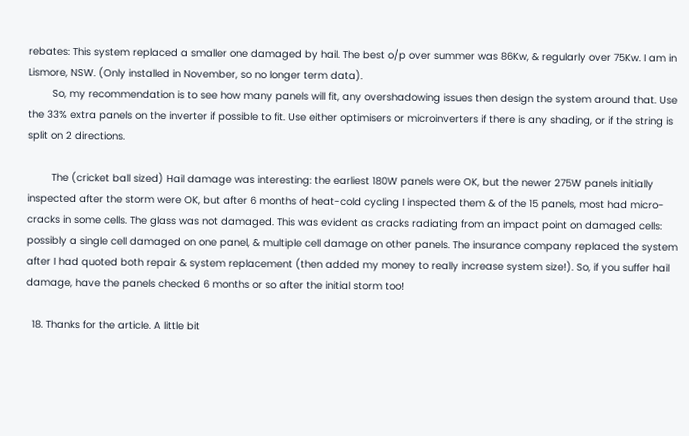rebates: This system replaced a smaller one damaged by hail. The best o/p over summer was 86Kw, & regularly over 75Kw. I am in Lismore, NSW. (Only installed in November, so no longer term data).
        So, my recommendation is to see how many panels will fit, any overshadowing issues then design the system around that. Use the 33% extra panels on the inverter if possible to fit. Use either optimisers or microinverters if there is any shading, or if the string is split on 2 directions.

        The (cricket ball sized) Hail damage was interesting: the earliest 180W panels were OK, but the newer 275W panels initially inspected after the storm were OK, but after 6 months of heat-cold cycling I inspected them & of the 15 panels, most had micro-cracks in some cells. The glass was not damaged. This was evident as cracks radiating from an impact point on damaged cells: possibly a single cell damaged on one panel, & multiple cell damage on other panels. The insurance company replaced the system after I had quoted both repair & system replacement (then added my money to really increase system size!). So, if you suffer hail damage, have the panels checked 6 months or so after the initial storm too!

  18. Thanks for the article. A little bit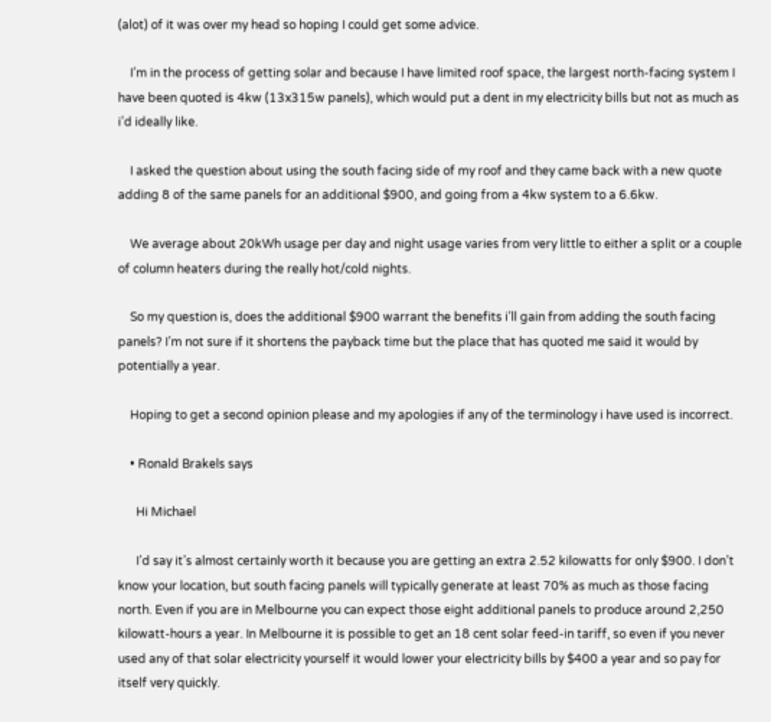(alot) of it was over my head so hoping I could get some advice.

    I’m in the process of getting solar and because I have limited roof space, the largest north-facing system I have been quoted is 4kw (13x315w panels), which would put a dent in my electricity bills but not as much as i’d ideally like.

    I asked the question about using the south facing side of my roof and they came back with a new quote adding 8 of the same panels for an additional $900, and going from a 4kw system to a 6.6kw.

    We average about 20kWh usage per day and night usage varies from very little to either a split or a couple of column heaters during the really hot/cold nights.

    So my question is, does the additional $900 warrant the benefits i’ll gain from adding the south facing panels? I’m not sure if it shortens the payback time but the place that has quoted me said it would by potentially a year.

    Hoping to get a second opinion please and my apologies if any of the terminology i have used is incorrect.

    • Ronald Brakels says

      Hi Michael

      I’d say it’s almost certainly worth it because you are getting an extra 2.52 kilowatts for only $900. I don’t know your location, but south facing panels will typically generate at least 70% as much as those facing north. Even if you are in Melbourne you can expect those eight additional panels to produce around 2,250 kilowatt-hours a year. In Melbourne it is possible to get an 18 cent solar feed-in tariff, so even if you never used any of that solar electricity yourself it would lower your electricity bills by $400 a year and so pay for itself very quickly.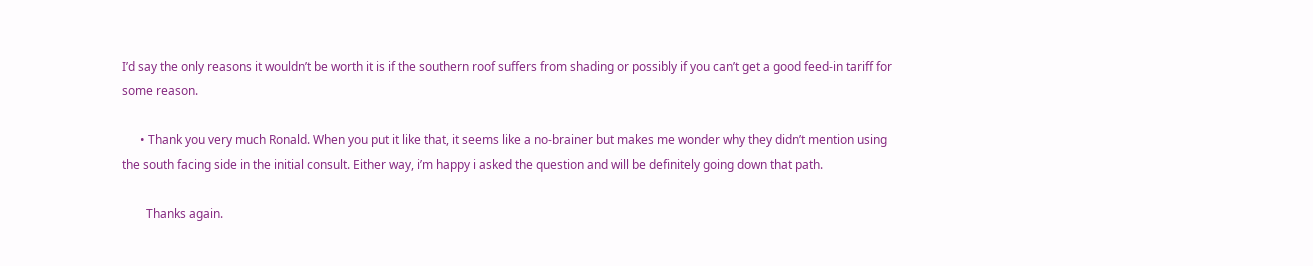I’d say the only reasons it wouldn’t be worth it is if the southern roof suffers from shading or possibly if you can’t get a good feed-in tariff for some reason.

      • Thank you very much Ronald. When you put it like that, it seems like a no-brainer but makes me wonder why they didn’t mention using the south facing side in the initial consult. Either way, i’m happy i asked the question and will be definitely going down that path.

        Thanks again.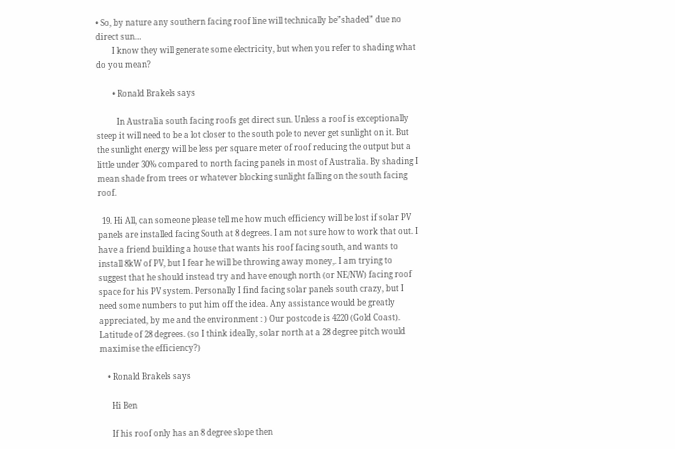• So, by nature any southern facing roof line will technically be”shaded” due no direct sun…
        I know they will generate some electricity, but when you refer to shading what do you mean?

        • Ronald Brakels says

          In Australia south facing roofs get direct sun. Unless a roof is exceptionally steep it will need to be a lot closer to the south pole to never get sunlight on it. But the sunlight energy will be less per square meter of roof reducing the output but a little under 30% compared to north facing panels in most of Australia. By shading I mean shade from trees or whatever blocking sunlight falling on the south facing roof.

  19. Hi All, can someone please tell me how much efficiency will be lost if solar PV panels are installed facing South at 8 degrees. I am not sure how to work that out. I have a friend building a house that wants his roof facing south, and wants to install 8kW of PV, but I fear he will be throwing away money,. I am trying to suggest that he should instead try and have enough north (or NE/NW) facing roof space for his PV system. Personally I find facing solar panels south crazy, but I need some numbers to put him off the idea. Any assistance would be greatly appreciated, by me and the environment : ) Our postcode is 4220 (Gold Coast). Latitude of 28 degrees. (so I think ideally, solar north at a 28 degree pitch would maximise the efficiency?)

    • Ronald Brakels says

      Hi Ben

      If his roof only has an 8 degree slope then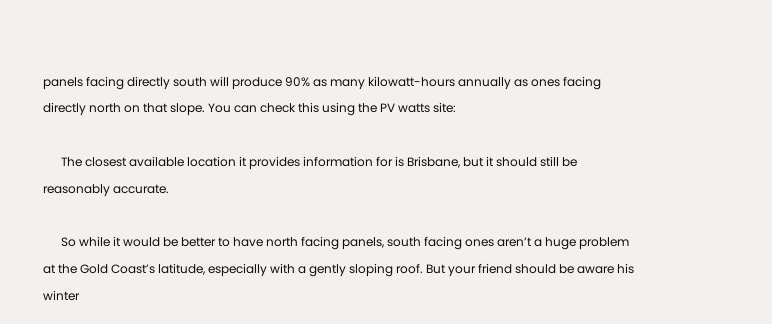panels facing directly south will produce 90% as many kilowatt-hours annually as ones facing directly north on that slope. You can check this using the PV watts site:

      The closest available location it provides information for is Brisbane, but it should still be reasonably accurate.

      So while it would be better to have north facing panels, south facing ones aren’t a huge problem at the Gold Coast’s latitude, especially with a gently sloping roof. But your friend should be aware his winter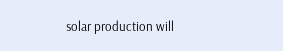solar production will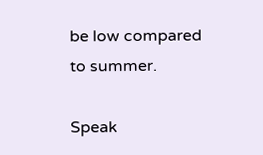be low compared to summer.

Speak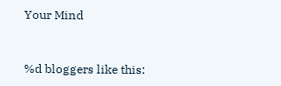Your Mind


%d bloggers like this: